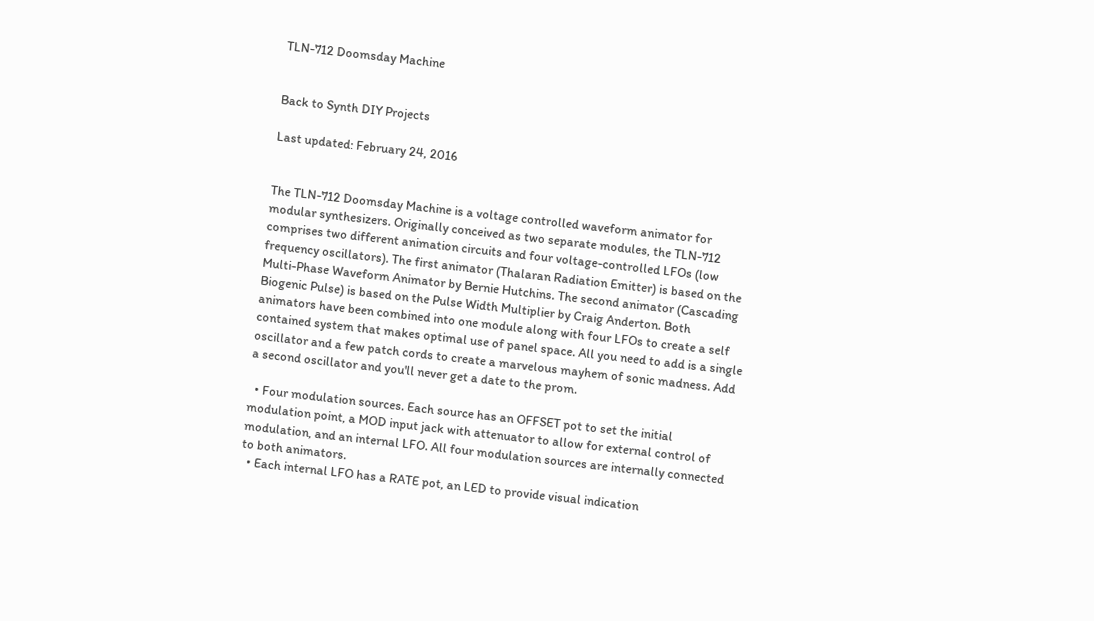TLN-712 Doomsday Machine


Back to Synth DIY Projects

Last updated: February 24, 2016


The TLN-712 Doomsday Machine is a voltage controlled waveform animator for modular synthesizers. Originally conceived as two separate modules, the TLN-712 comprises two different animation circuits and four voltage-controlled LFOs (low frequency oscillators). The first animator (Thalaran Radiation Emitter) is based on the Multi-Phase Waveform Animator by Bernie Hutchins. The second animator (Cascading Biogenic Pulse) is based on the Pulse Width Multiplier by Craig Anderton. Both animators have been combined into one module along with four LFOs to create a self contained system that makes optimal use of panel space. All you need to add is a single oscillator and a few patch cords to create a marvelous mayhem of sonic madness. Add a second oscillator and you'll never get a date to the prom.

  • Four modulation sources. Each source has an OFFSET pot to set the initial modulation point, a MOD input jack with attenuator to allow for external control of modulation, and an internal LFO. All four modulation sources are internally connected to both animators.
  • Each internal LFO has a RATE pot, an LED to provide visual indication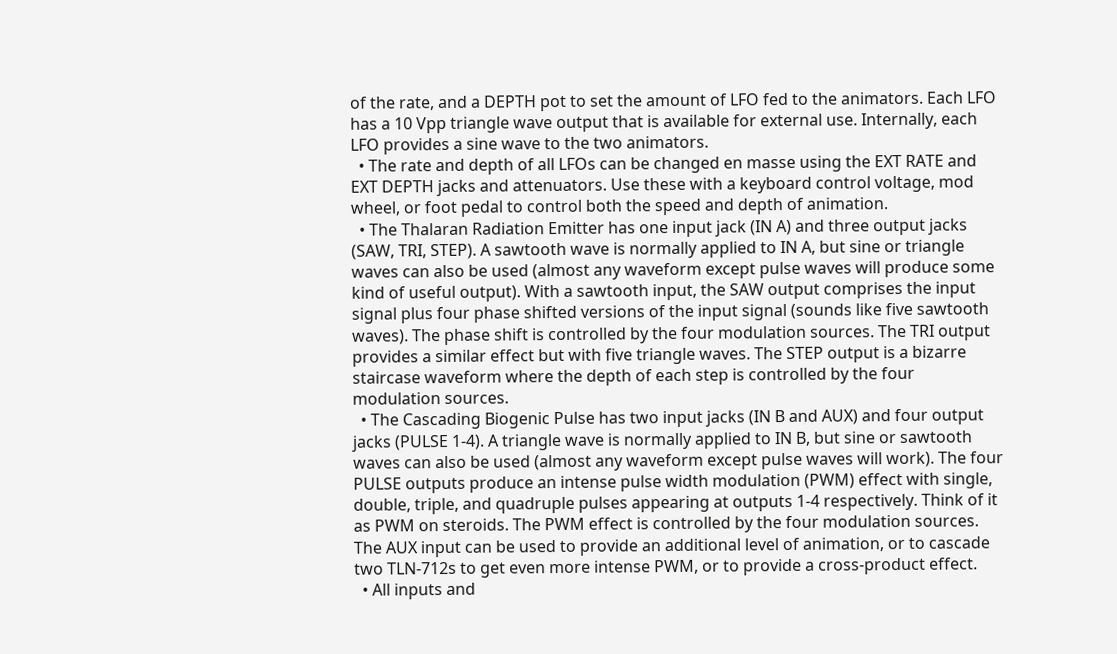of the rate, and a DEPTH pot to set the amount of LFO fed to the animators. Each LFO has a 10 Vpp triangle wave output that is available for external use. Internally, each LFO provides a sine wave to the two animators.
  • The rate and depth of all LFOs can be changed en masse using the EXT RATE and EXT DEPTH jacks and attenuators. Use these with a keyboard control voltage, mod wheel, or foot pedal to control both the speed and depth of animation.
  • The Thalaran Radiation Emitter has one input jack (IN A) and three output jacks (SAW, TRI, STEP). A sawtooth wave is normally applied to IN A, but sine or triangle waves can also be used (almost any waveform except pulse waves will produce some kind of useful output). With a sawtooth input, the SAW output comprises the input signal plus four phase shifted versions of the input signal (sounds like five sawtooth waves). The phase shift is controlled by the four modulation sources. The TRI output provides a similar effect but with five triangle waves. The STEP output is a bizarre staircase waveform where the depth of each step is controlled by the four modulation sources.
  • The Cascading Biogenic Pulse has two input jacks (IN B and AUX) and four output jacks (PULSE 1-4). A triangle wave is normally applied to IN B, but sine or sawtooth waves can also be used (almost any waveform except pulse waves will work). The four PULSE outputs produce an intense pulse width modulation (PWM) effect with single, double, triple, and quadruple pulses appearing at outputs 1-4 respectively. Think of it as PWM on steroids. The PWM effect is controlled by the four modulation sources. The AUX input can be used to provide an additional level of animation, or to cascade two TLN-712s to get even more intense PWM, or to provide a cross-product effect.
  • All inputs and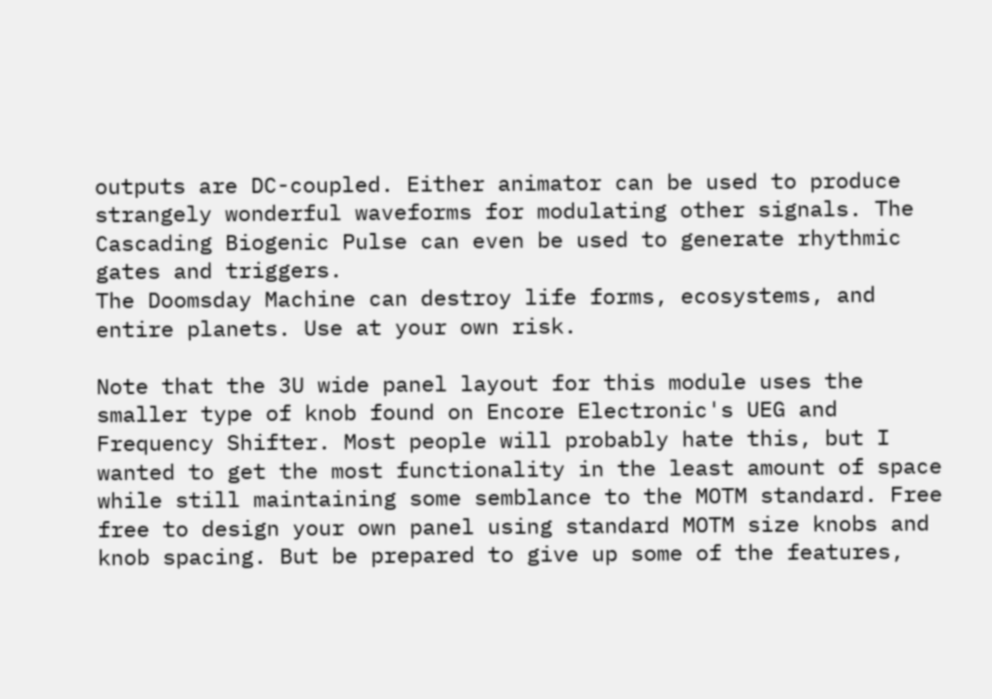outputs are DC-coupled. Either animator can be used to produce strangely wonderful waveforms for modulating other signals. The Cascading Biogenic Pulse can even be used to generate rhythmic gates and triggers.
The Doomsday Machine can destroy life forms, ecosystems, and entire planets. Use at your own risk.

Note that the 3U wide panel layout for this module uses the smaller type of knob found on Encore Electronic's UEG and Frequency Shifter. Most people will probably hate this, but I wanted to get the most functionality in the least amount of space while still maintaining some semblance to the MOTM standard. Free free to design your own panel using standard MOTM size knobs and knob spacing. But be prepared to give up some of the features,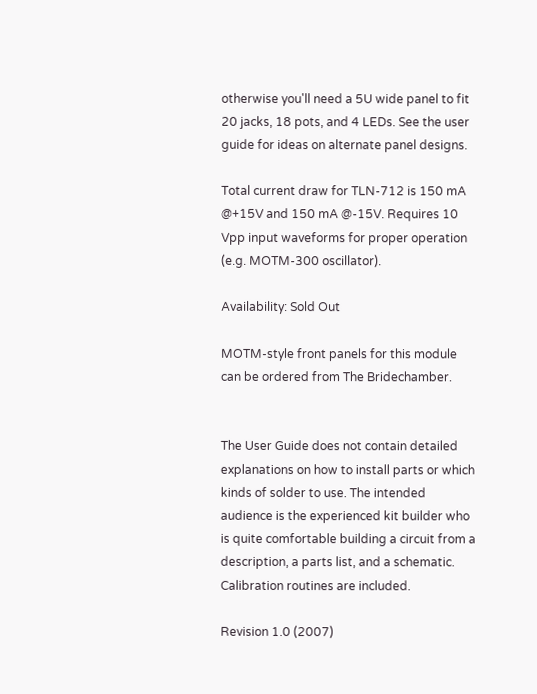otherwise you'll need a 5U wide panel to fit 20 jacks, 18 pots, and 4 LEDs. See the user guide for ideas on alternate panel designs.

Total current draw for TLN-712 is 150 mA @+15V and 150 mA @-15V. Requires 10 Vpp input waveforms for proper operation (e.g. MOTM-300 oscillator).

Availability: Sold Out

MOTM-style front panels for this module can be ordered from The Bridechamber.


The User Guide does not contain detailed explanations on how to install parts or which kinds of solder to use. The intended audience is the experienced kit builder who is quite comfortable building a circuit from a description, a parts list, and a schematic. Calibration routines are included.

Revision 1.0 (2007)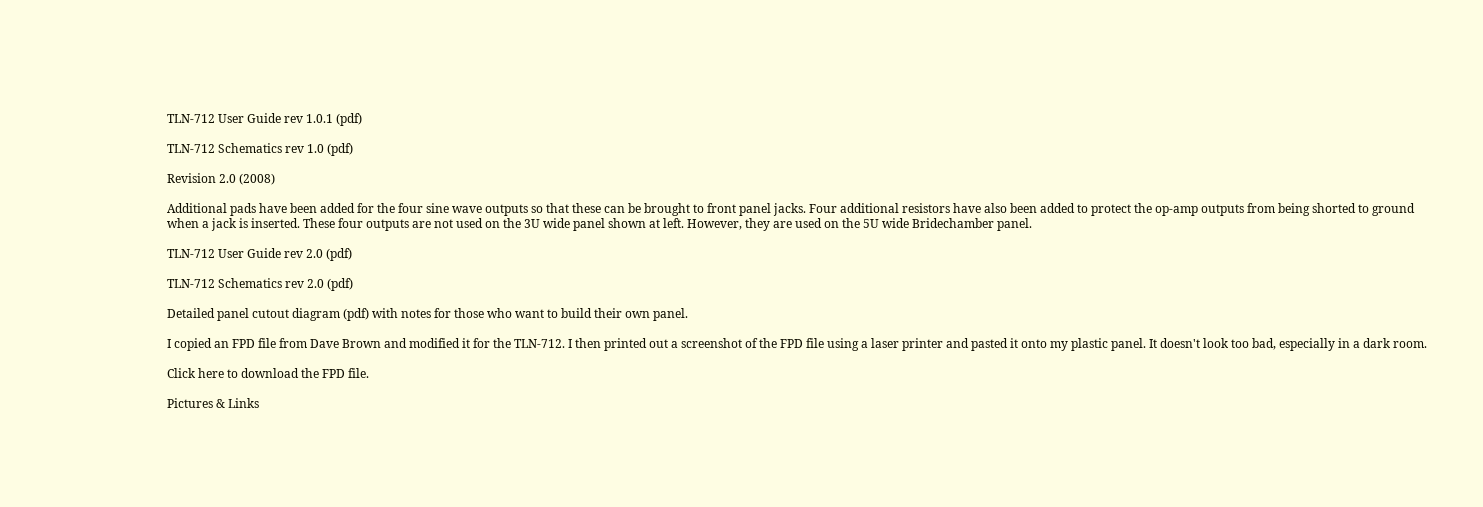TLN-712 User Guide rev 1.0.1 (pdf)

TLN-712 Schematics rev 1.0 (pdf)

Revision 2.0 (2008)

Additional pads have been added for the four sine wave outputs so that these can be brought to front panel jacks. Four additional resistors have also been added to protect the op-amp outputs from being shorted to ground when a jack is inserted. These four outputs are not used on the 3U wide panel shown at left. However, they are used on the 5U wide Bridechamber panel.

TLN-712 User Guide rev 2.0 (pdf)

TLN-712 Schematics rev 2.0 (pdf)

Detailed panel cutout diagram (pdf) with notes for those who want to build their own panel.

I copied an FPD file from Dave Brown and modified it for the TLN-712. I then printed out a screenshot of the FPD file using a laser printer and pasted it onto my plastic panel. It doesn't look too bad, especially in a dark room.

Click here to download the FPD file.

Pictures & Links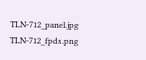TLN-712_panel.jpg TLN-712_fpds.png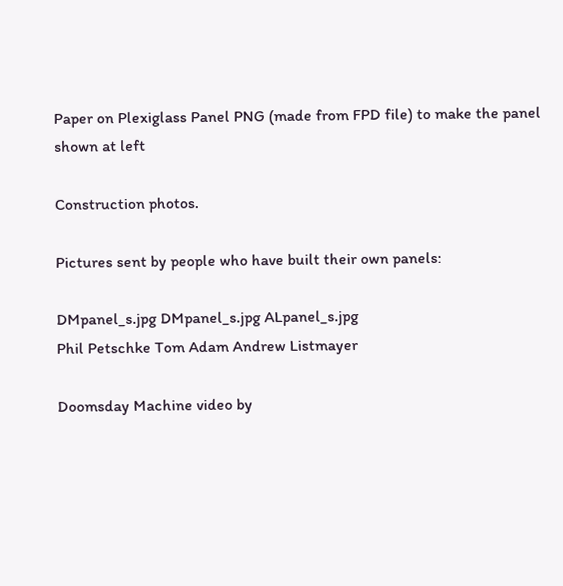Paper on Plexiglass Panel PNG (made from FPD file) to make the panel shown at left

Construction photos.

Pictures sent by people who have built their own panels:

DMpanel_s.jpg DMpanel_s.jpg ALpanel_s.jpg
Phil Petschke Tom Adam Andrew Listmayer

Doomsday Machine video by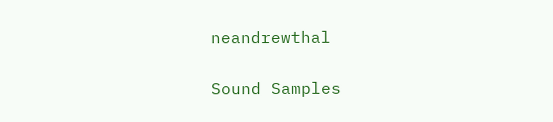neandrewthal

Sound Samples